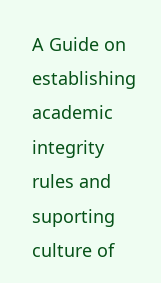A Guide on establishing academic integrity rules and suporting culture of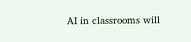AI in classrooms will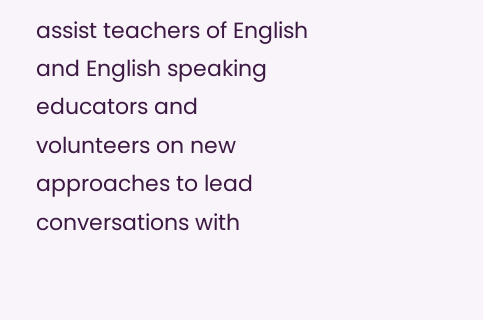assist teachers of English and English speaking educators and volunteers on new approaches to lead conversations with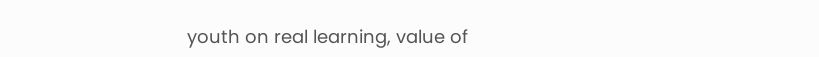youth on real learning, value of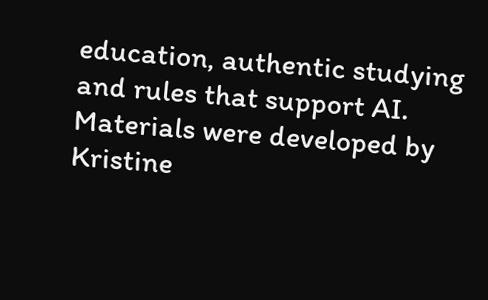education, authentic studying and rules that support AI. Materials were developed by Kristine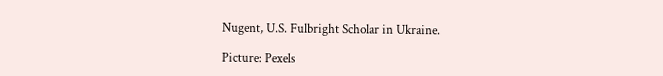Nugent, U.S. Fulbright Scholar in Ukraine.

Picture: Pexels